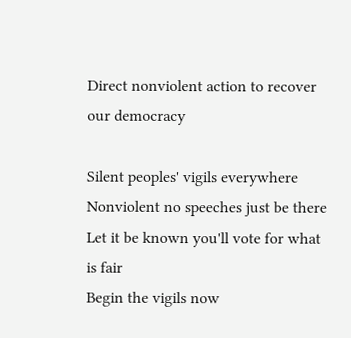Direct nonviolent action to recover our democracy

Silent peoples' vigils everywhere
Nonviolent no speeches just be there
Let it be known you'll vote for what is fair
Begin the vigils now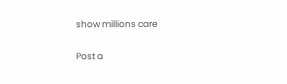show millions care

Post a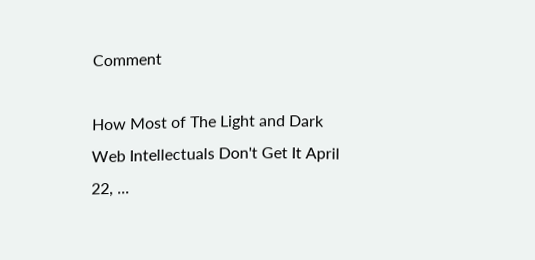Comment

How Most of The Light and Dark Web Intellectuals Don't Get It April 22, ...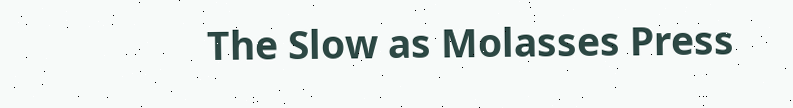The Slow as Molasses Press